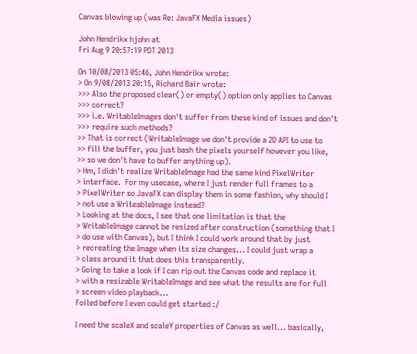Canvas blowing up (was Re: JavaFX Media issues)

John Hendrikx hjohn at
Fri Aug 9 20:57:19 PDT 2013

On 10/08/2013 05:46, John Hendrikx wrote:
> On 9/08/2013 20:15, Richard Bair wrote:
>>> Also the proposed clear() or empty() option only applies to Canvas
>>> correct?
>>> i.e. WritableImages don't suffer from these kind of issues and don't
>>> require such methods?
>> That is correct (WritableImage we don't provide a 2D API to use to
>> fill the buffer, you just bash the pixels yourself however you like,
>> so we don't have to buffer anything up).
> Hm, I didn't realize WritableImage had the same kind PixelWriter
> interface.  For my usecase, where I just render full frames to a
> PixelWriter so JavaFX can display them in some fashion, why should I
> not use a WriteableImage instead?
> Looking at the docs, I see that one limitation is that the
> WritableImage cannot be resized after construction (something that I
> do use with Canvas), but I think I could work around that by just
> recreating the Image when its size changes... I could just wrap a
> class around it that does this transparently.
> Going to take a look if I can rip out the Canvas code and replace it
> with a resizable WritableImage and see what the results are for full
> screen video playback...
Foiled before I even could get started :/

I need the scaleX and scaleY properties of Canvas as well... basically,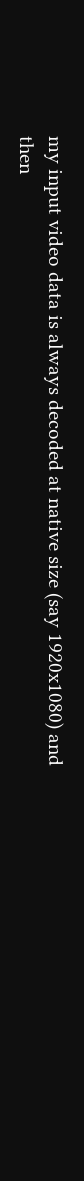my input video data is always decoded at native size (say 1920x1080) and
then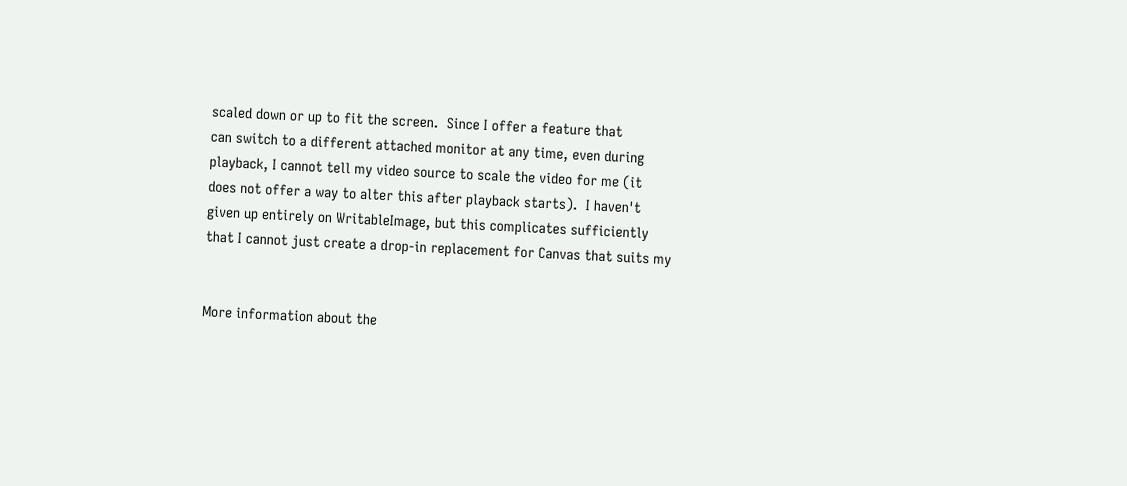scaled down or up to fit the screen.  Since I offer a feature that
can switch to a different attached monitor at any time, even during
playback, I cannot tell my video source to scale the video for me (it
does not offer a way to alter this after playback starts).  I haven't
given up entirely on WritableImage, but this complicates sufficiently
that I cannot just create a drop-in replacement for Canvas that suits my


More information about the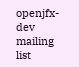openjfx-dev mailing list